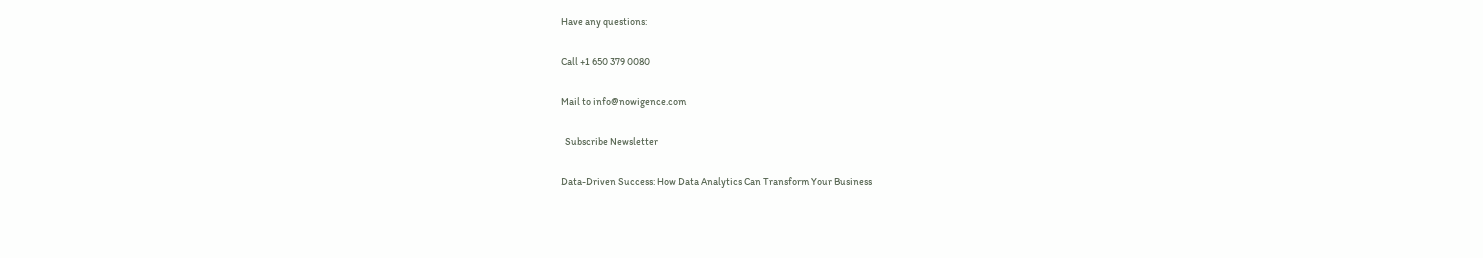Have any questions:

Call +1 650 379 0080

Mail to info@nowigence.com

  Subscribe Newsletter

Data-Driven Success: How Data Analytics Can Transform Your Business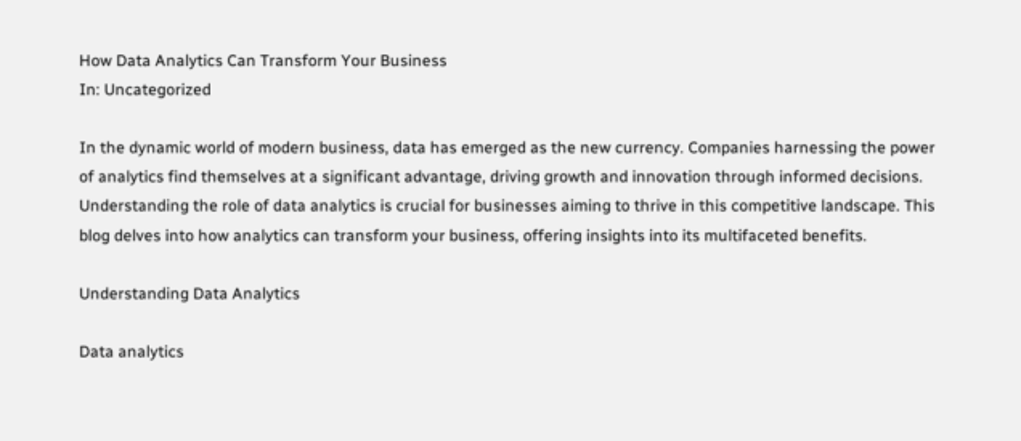How Data Analytics Can Transform Your Business
In: Uncategorized

In the dynamic world of modern business, data has emerged as the new currency. Companies harnessing the power of analytics find themselves at a significant advantage, driving growth and innovation through informed decisions. Understanding the role of data analytics is crucial for businesses aiming to thrive in this competitive landscape. This blog delves into how analytics can transform your business, offering insights into its multifaceted benefits.

Understanding Data Analytics

Data analytics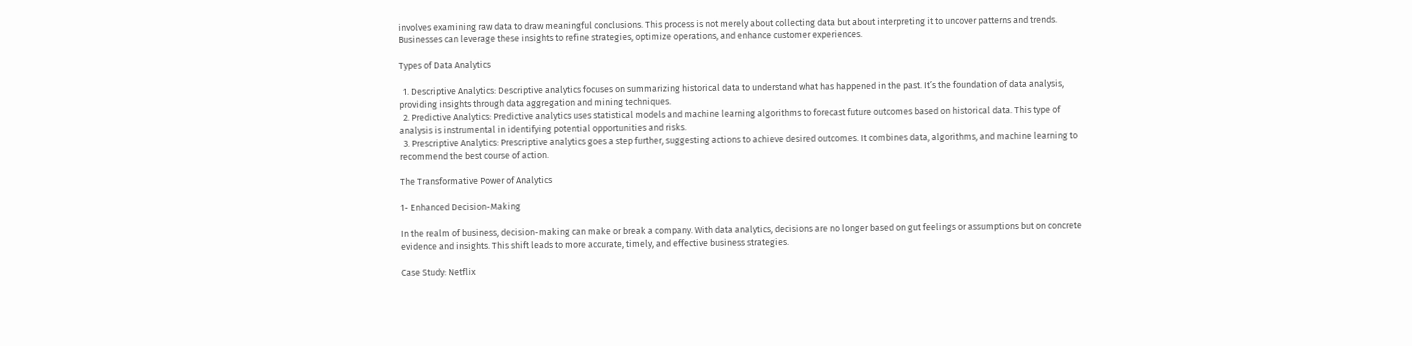involves examining raw data to draw meaningful conclusions. This process is not merely about collecting data but about interpreting it to uncover patterns and trends. Businesses can leverage these insights to refine strategies, optimize operations, and enhance customer experiences.

Types of Data Analytics

  1. Descriptive Analytics: Descriptive analytics focuses on summarizing historical data to understand what has happened in the past. It’s the foundation of data analysis, providing insights through data aggregation and mining techniques.
  2. Predictive Analytics: Predictive analytics uses statistical models and machine learning algorithms to forecast future outcomes based on historical data. This type of analysis is instrumental in identifying potential opportunities and risks.
  3. Prescriptive Analytics: Prescriptive analytics goes a step further, suggesting actions to achieve desired outcomes. It combines data, algorithms, and machine learning to recommend the best course of action.

The Transformative Power of Analytics

1- Enhanced Decision-Making

In the realm of business, decision-making can make or break a company. With data analytics, decisions are no longer based on gut feelings or assumptions but on concrete evidence and insights. This shift leads to more accurate, timely, and effective business strategies.

Case Study: Netflix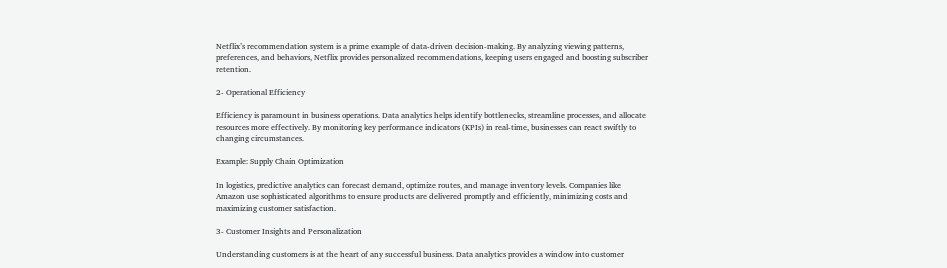Netflix’s recommendation system is a prime example of data-driven decision-making. By analyzing viewing patterns, preferences, and behaviors, Netflix provides personalized recommendations, keeping users engaged and boosting subscriber retention.

2- Operational Efficiency

Efficiency is paramount in business operations. Data analytics helps identify bottlenecks, streamline processes, and allocate resources more effectively. By monitoring key performance indicators (KPIs) in real-time, businesses can react swiftly to changing circumstances.

Example: Supply Chain Optimization

In logistics, predictive analytics can forecast demand, optimize routes, and manage inventory levels. Companies like Amazon use sophisticated algorithms to ensure products are delivered promptly and efficiently, minimizing costs and maximizing customer satisfaction.

3- Customer Insights and Personalization

Understanding customers is at the heart of any successful business. Data analytics provides a window into customer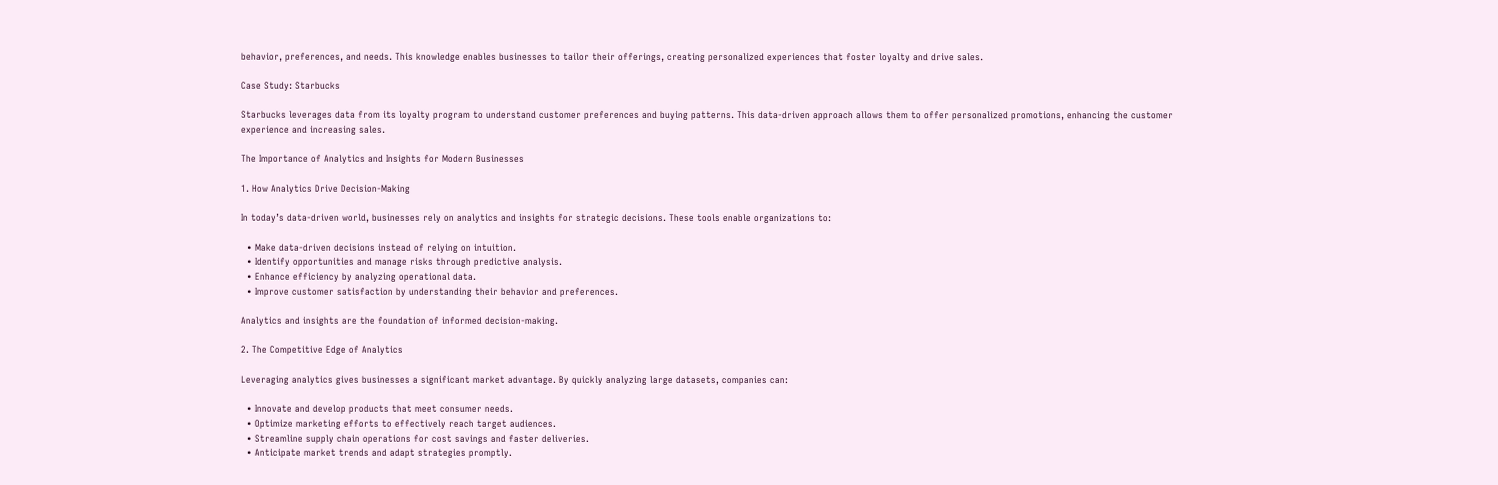behavior, preferences, and needs. This knowledge enables businesses to tailor their offerings, creating personalized experiences that foster loyalty and drive sales.

Case Study: Starbucks

Starbucks leverages data from its loyalty program to understand customer preferences and buying patterns. This data-driven approach allows them to offer personalized promotions, enhancing the customer experience and increasing sales.

The Importance of Analytics and Insights for Modern Businesses

1. How Analytics Drive Decision-Making

In today’s data-driven world, businesses rely on analytics and insights for strategic decisions. These tools enable organizations to:

  • Make data-driven decisions instead of relying on intuition.
  • Identify opportunities and manage risks through predictive analysis.
  • Enhance efficiency by analyzing operational data.
  • Improve customer satisfaction by understanding their behavior and preferences.

Analytics and insights are the foundation of informed decision-making.

2. The Competitive Edge of Analytics

Leveraging analytics gives businesses a significant market advantage. By quickly analyzing large datasets, companies can:

  • Innovate and develop products that meet consumer needs.
  • Optimize marketing efforts to effectively reach target audiences.
  • Streamline supply chain operations for cost savings and faster deliveries.
  • Anticipate market trends and adapt strategies promptly.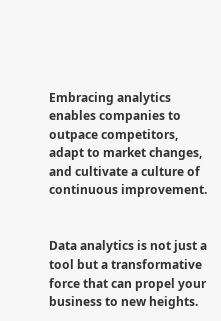Embracing analytics enables companies to outpace competitors, adapt to market changes, and cultivate a culture of continuous improvement.


Data analytics is not just a tool but a transformative force that can propel your business to new heights.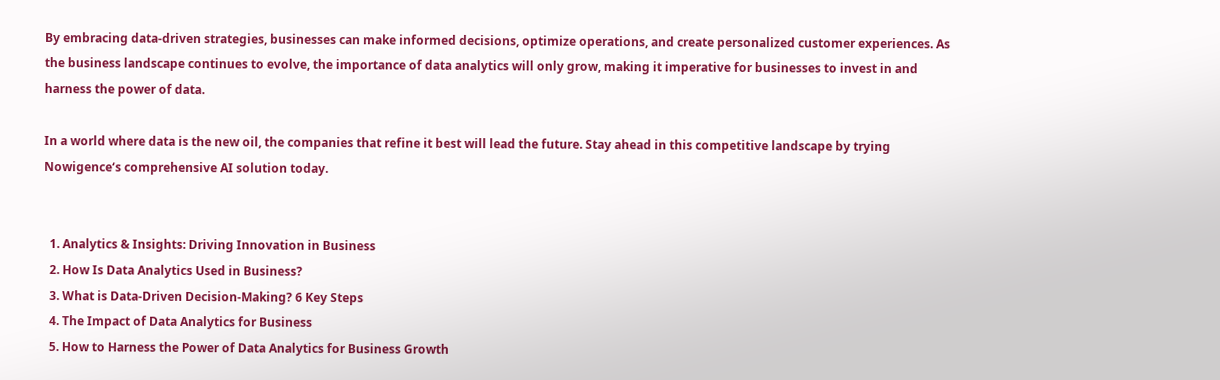By embracing data-driven strategies, businesses can make informed decisions, optimize operations, and create personalized customer experiences. As the business landscape continues to evolve, the importance of data analytics will only grow, making it imperative for businesses to invest in and harness the power of data.

In a world where data is the new oil, the companies that refine it best will lead the future. Stay ahead in this competitive landscape by trying Nowigence‘s comprehensive AI solution today.


  1. Analytics & Insights: Driving Innovation in Business
  2. How Is Data Analytics Used in Business?
  3. What is Data-Driven Decision-Making? 6 Key Steps
  4. The Impact of Data Analytics for Business
  5. How to Harness the Power of Data Analytics for Business Growth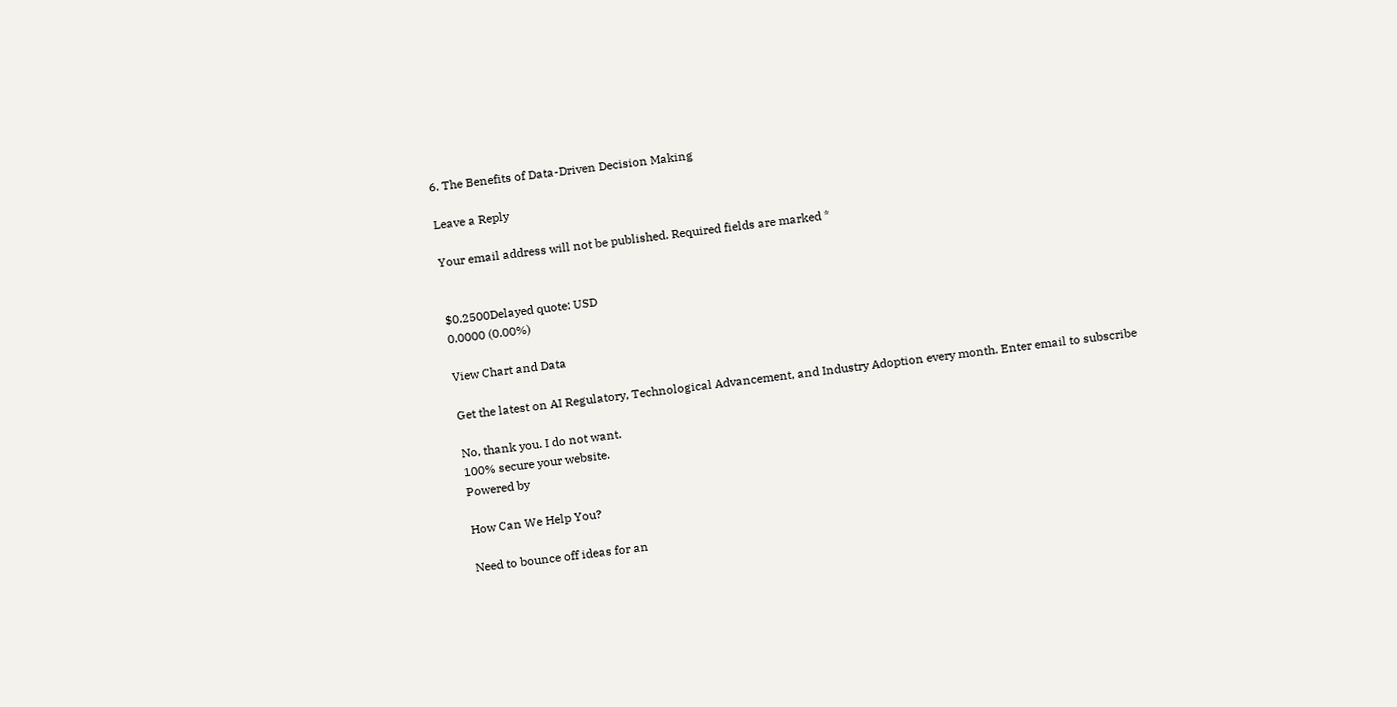6. The Benefits of Data-Driven Decision Making

Leave a Reply

Your email address will not be published. Required fields are marked *


$0.2500Delayed quote: USD
0.0000 (0.00%)

View Chart and Data

Get the latest on AI Regulatory, Technological Advancement, and Industry Adoption every month. Enter email to subscribe

No, thank you. I do not want.
100% secure your website.
Powered by

How Can We Help You?

Need to bounce off ideas for an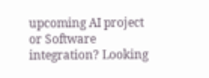upcoming AI project or Software integration? Looking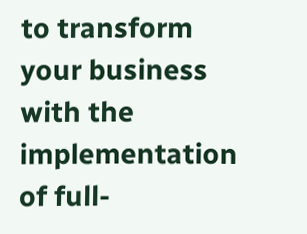to transform your business with the implementation of full-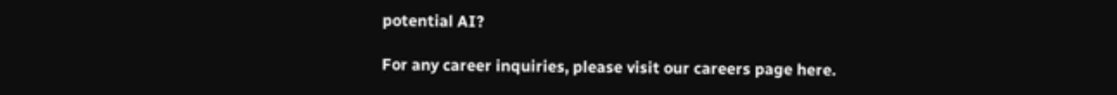potential AI?

For any career inquiries, please visit our careers page here.